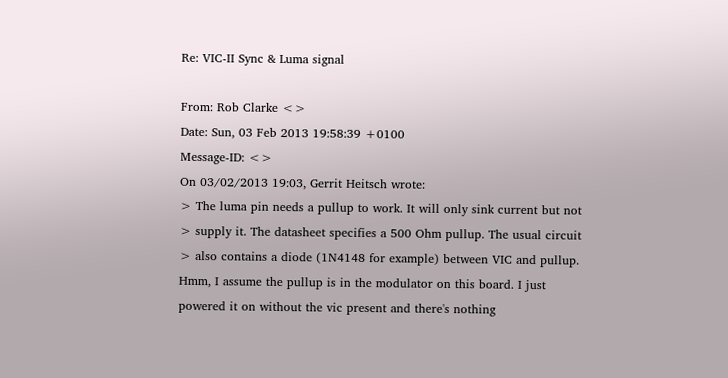Re: VIC-II Sync & Luma signal

From: Rob Clarke <>
Date: Sun, 03 Feb 2013 19:58:39 +0100
Message-ID: <>
On 03/02/2013 19:03, Gerrit Heitsch wrote:
> The luma pin needs a pullup to work. It will only sink current but not
> supply it. The datasheet specifies a 500 Ohm pullup. The usual circuit
> also contains a diode (1N4148 for example) between VIC and pullup.
Hmm, I assume the pullup is in the modulator on this board. I just
powered it on without the vic present and there's nothing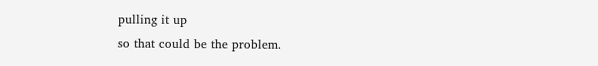pulling it up
so that could be the problem.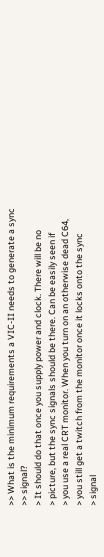>> What is the minimum requirements a VIC-II needs to generate a sync
>> signal?
> It should do that once you supply power and clock. There will be no
> picture, but the sync signals should be there. Can be easily seen if
> you use a real CRT monitor. When you turn on an otherwise dead C64,
> you still get a twitch from the monitor once it locks onto the sync
> signal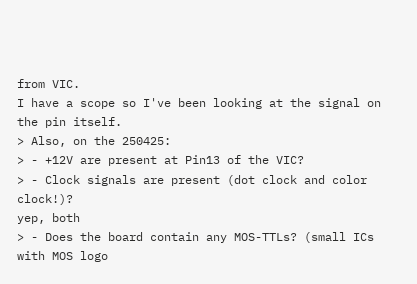from VIC.
I have a scope so I've been looking at the signal on the pin itself.
> Also, on the 250425:
> - +12V are present at Pin13 of the VIC?
> - Clock signals are present (dot clock and color clock!)?
yep, both
> - Does the board contain any MOS-TTLs? (small ICs with MOS logo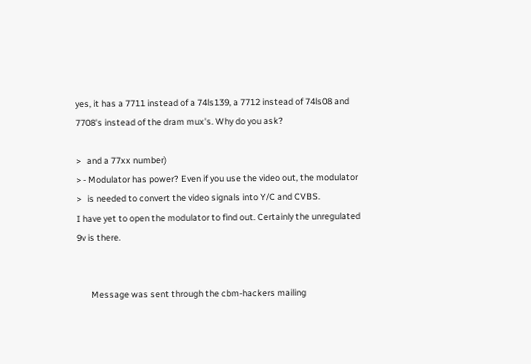yes, it has a 7711 instead of a 74ls139, a 7712 instead of 74ls08 and
7708's instead of the dram mux's. Why do you ask?

>   and a 77xx number)
> - Modulator has power? Even if you use the video out, the modulator
>   is needed to convert the video signals into Y/C and CVBS.
I have yet to open the modulator to find out. Certainly the unregulated
9v is there.


       Message was sent through the cbm-hackers mailing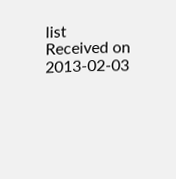list
Received on 2013-02-03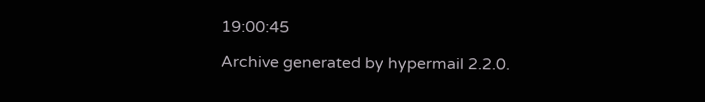19:00:45

Archive generated by hypermail 2.2.0.